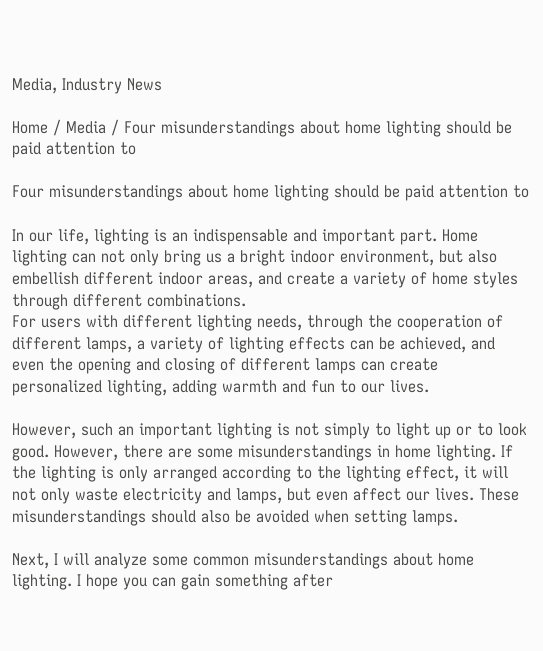Media, Industry News

Home / Media / Four misunderstandings about home lighting should be paid attention to

Four misunderstandings about home lighting should be paid attention to

In our life, lighting is an indispensable and important part. Home lighting can not only bring us a bright indoor environment, but also embellish different indoor areas, and create a variety of home styles through different combinations.
For users with different lighting needs, through the cooperation of different lamps, a variety of lighting effects can be achieved, and even the opening and closing of different lamps can create personalized lighting, adding warmth and fun to our lives.

However, such an important lighting is not simply to light up or to look good. However, there are some misunderstandings in home lighting. If the lighting is only arranged according to the lighting effect, it will not only waste electricity and lamps, but even affect our lives. These misunderstandings should also be avoided when setting lamps.

Next, I will analyze some common misunderstandings about home lighting. I hope you can gain something after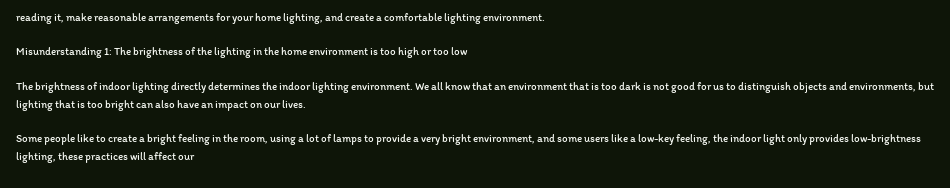reading it, make reasonable arrangements for your home lighting, and create a comfortable lighting environment.

Misunderstanding 1: The brightness of the lighting in the home environment is too high or too low

The brightness of indoor lighting directly determines the indoor lighting environment. We all know that an environment that is too dark is not good for us to distinguish objects and environments, but lighting that is too bright can also have an impact on our lives.

Some people like to create a bright feeling in the room, using a lot of lamps to provide a very bright environment, and some users like a low-key feeling, the indoor light only provides low-brightness lighting, these practices will affect our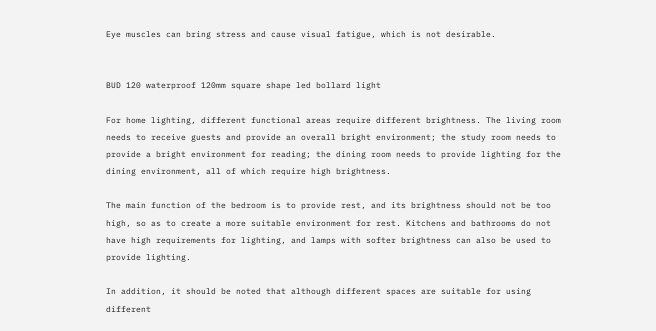Eye muscles can bring stress and cause visual fatigue, which is not desirable.


BUD 120 waterproof 120mm square shape led bollard light

For home lighting, different functional areas require different brightness. The living room needs to receive guests and provide an overall bright environment; the study room needs to provide a bright environment for reading; the dining room needs to provide lighting for the dining environment, all of which require high brightness.

The main function of the bedroom is to provide rest, and its brightness should not be too high, so as to create a more suitable environment for rest. Kitchens and bathrooms do not have high requirements for lighting, and lamps with softer brightness can also be used to provide lighting.

In addition, it should be noted that although different spaces are suitable for using different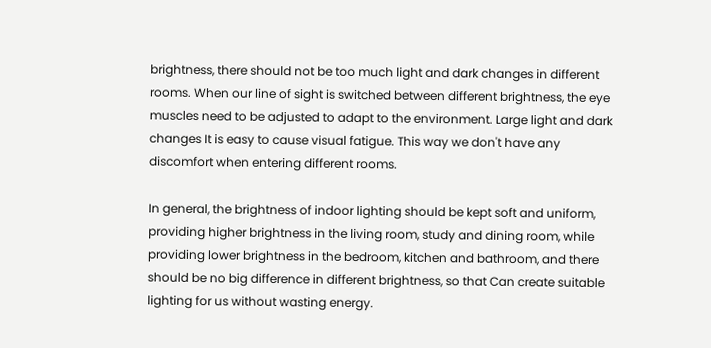brightness, there should not be too much light and dark changes in different rooms. When our line of sight is switched between different brightness, the eye muscles need to be adjusted to adapt to the environment. Large light and dark changes It is easy to cause visual fatigue. This way we don't have any discomfort when entering different rooms.

In general, the brightness of indoor lighting should be kept soft and uniform, providing higher brightness in the living room, study and dining room, while providing lower brightness in the bedroom, kitchen and bathroom, and there should be no big difference in different brightness, so that Can create suitable lighting for us without wasting energy.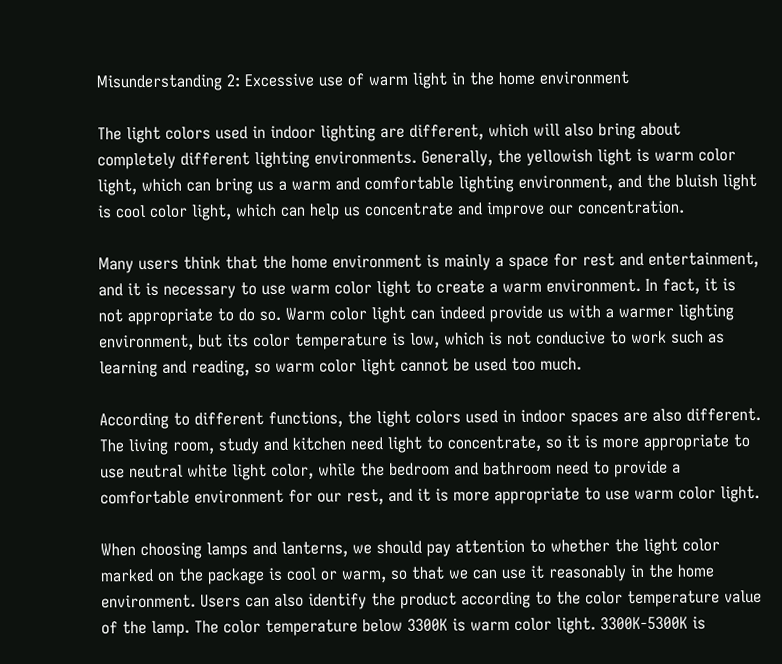Misunderstanding 2: Excessive use of warm light in the home environment

The light colors used in indoor lighting are different, which will also bring about completely different lighting environments. Generally, the yellowish light is warm color light, which can bring us a warm and comfortable lighting environment, and the bluish light is cool color light, which can help us concentrate and improve our concentration.

Many users think that the home environment is mainly a space for rest and entertainment, and it is necessary to use warm color light to create a warm environment. In fact, it is not appropriate to do so. Warm color light can indeed provide us with a warmer lighting environment, but its color temperature is low, which is not conducive to work such as learning and reading, so warm color light cannot be used too much.

According to different functions, the light colors used in indoor spaces are also different. The living room, study and kitchen need light to concentrate, so it is more appropriate to use neutral white light color, while the bedroom and bathroom need to provide a comfortable environment for our rest, and it is more appropriate to use warm color light.

When choosing lamps and lanterns, we should pay attention to whether the light color marked on the package is cool or warm, so that we can use it reasonably in the home environment. Users can also identify the product according to the color temperature value of the lamp. The color temperature below 3300K is warm color light. 3300K-5300K is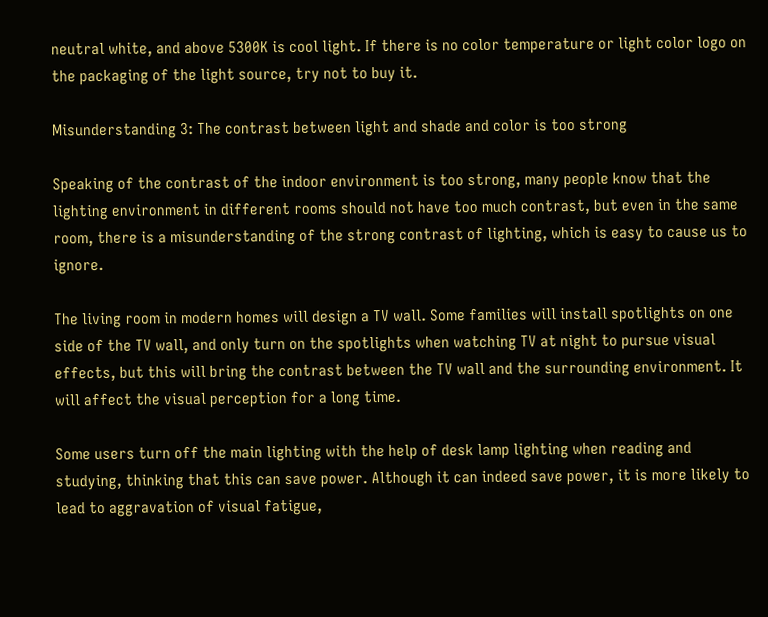neutral white, and above 5300K is cool light. If there is no color temperature or light color logo on the packaging of the light source, try not to buy it.

Misunderstanding 3: The contrast between light and shade and color is too strong

Speaking of the contrast of the indoor environment is too strong, many people know that the lighting environment in different rooms should not have too much contrast, but even in the same room, there is a misunderstanding of the strong contrast of lighting, which is easy to cause us to ignore.

The living room in modern homes will design a TV wall. Some families will install spotlights on one side of the TV wall, and only turn on the spotlights when watching TV at night to pursue visual effects, but this will bring the contrast between the TV wall and the surrounding environment. It will affect the visual perception for a long time.

Some users turn off the main lighting with the help of desk lamp lighting when reading and studying, thinking that this can save power. Although it can indeed save power, it is more likely to lead to aggravation of visual fatigue,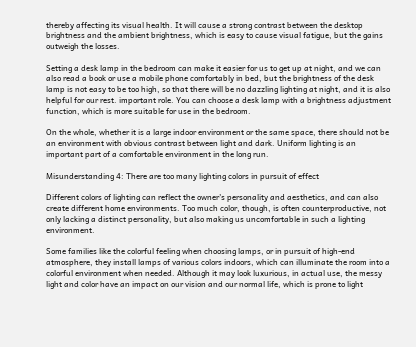thereby affecting its visual health. It will cause a strong contrast between the desktop brightness and the ambient brightness, which is easy to cause visual fatigue, but the gains outweigh the losses.

Setting a desk lamp in the bedroom can make it easier for us to get up at night, and we can also read a book or use a mobile phone comfortably in bed, but the brightness of the desk lamp is not easy to be too high, so that there will be no dazzling lighting at night, and it is also helpful for our rest. important role. You can choose a desk lamp with a brightness adjustment function, which is more suitable for use in the bedroom.

On the whole, whether it is a large indoor environment or the same space, there should not be an environment with obvious contrast between light and dark. Uniform lighting is an important part of a comfortable environment in the long run.

Misunderstanding 4: There are too many lighting colors in pursuit of effect

Different colors of lighting can reflect the owner's personality and aesthetics, and can also create different home environments. Too much color, though, is often counterproductive, not only lacking a distinct personality, but also making us uncomfortable in such a lighting environment.

Some families like the colorful feeling when choosing lamps, or in pursuit of high-end atmosphere, they install lamps of various colors indoors, which can illuminate the room into a colorful environment when needed. Although it may look luxurious, in actual use, the messy light and color have an impact on our vision and our normal life, which is prone to light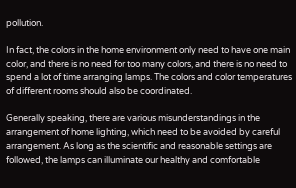pollution.

In fact, the colors in the home environment only need to have one main color, and there is no need for too many colors, and there is no need to spend a lot of time arranging lamps. The colors and color temperatures of different rooms should also be coordinated.

Generally speaking, there are various misunderstandings in the arrangement of home lighting, which need to be avoided by careful arrangement. As long as the scientific and reasonable settings are followed, the lamps can illuminate our healthy and comfortable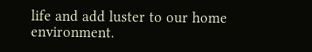life and add luster to our home environment.